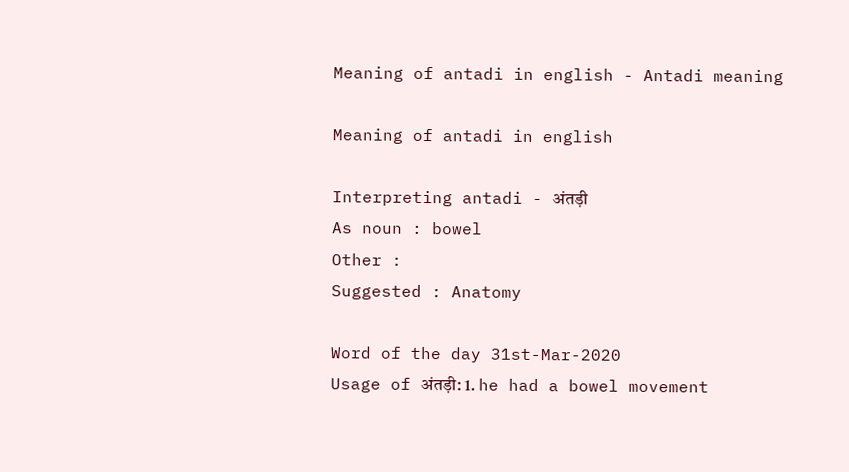Meaning of antadi in english - Antadi meaning

Meaning of antadi in english

Interpreting antadi - अंतड़ी
As noun : bowel
Other :
Suggested : Anatomy

Word of the day 31st-Mar-2020
Usage of अंतड़ी: 1. he had a bowel movement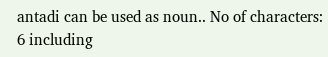antadi can be used as noun.. No of characters: 6 including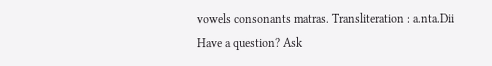vowels consonants matras. Transliteration : a.nta.Dii
Have a question? Ask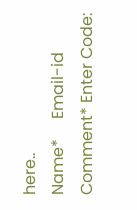here..
Name*     Email-id    Comment* Enter Code: